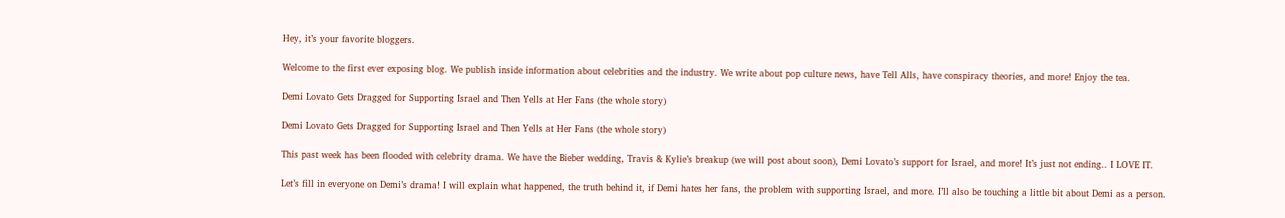Hey, it’s your favorite bloggers.

Welcome to the first ever exposing blog. We publish inside information about celebrities and the industry. We write about pop culture news, have Tell Alls, have conspiracy theories, and more! Enjoy the tea.

Demi Lovato Gets Dragged for Supporting Israel and Then Yells at Her Fans (the whole story)

Demi Lovato Gets Dragged for Supporting Israel and Then Yells at Her Fans (the whole story)

This past week has been flooded with celebrity drama. We have the Bieber wedding, Travis & Kylie’s breakup (we will post about soon), Demi Lovato’s support for Israel, and more! It’s just not ending.. I LOVE IT.

Let’s fill in everyone on Demi’s drama! I will explain what happened, the truth behind it, if Demi hates her fans, the problem with supporting Israel, and more. I’ll also be touching a little bit about Demi as a person.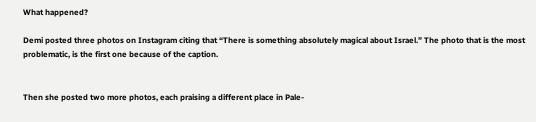What happened?

Demi posted three photos on Instagram citing that “There is something absolutely magical about Israel.” The photo that is the most problematic, is the first one because of the caption.


Then she posted two more photos, each praising a different place in Pale-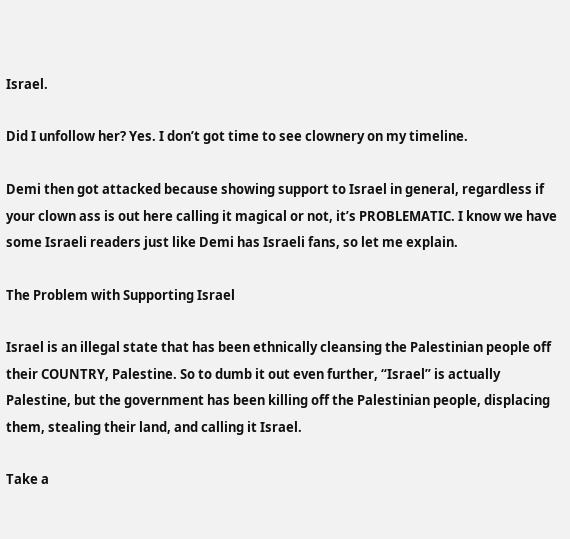Israel.

Did I unfollow her? Yes. I don’t got time to see clownery on my timeline.

Demi then got attacked because showing support to Israel in general, regardless if your clown ass is out here calling it magical or not, it’s PROBLEMATIC. I know we have some Israeli readers just like Demi has Israeli fans, so let me explain.

The Problem with Supporting Israel

Israel is an illegal state that has been ethnically cleansing the Palestinian people off their COUNTRY, Palestine. So to dumb it out even further, “Israel” is actually Palestine, but the government has been killing off the Palestinian people, displacing them, stealing their land, and calling it Israel.

Take a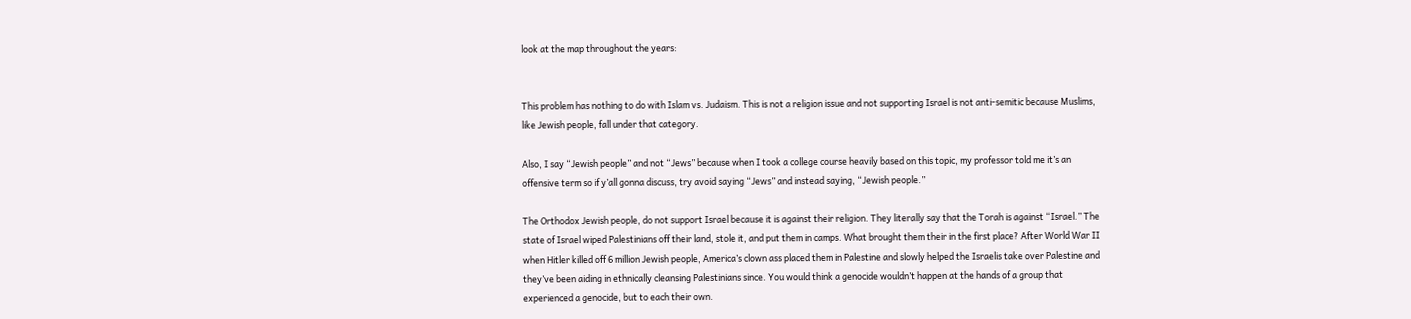look at the map throughout the years:


This problem has nothing to do with Islam vs. Judaism. This is not a religion issue and not supporting Israel is not anti-semitic because Muslims, like Jewish people, fall under that category.

Also, I say “Jewish people” and not “Jews” because when I took a college course heavily based on this topic, my professor told me it’s an offensive term so if y’all gonna discuss, try avoid saying “Jews” and instead saying, “Jewish people.”

The Orthodox Jewish people, do not support Israel because it is against their religion. They literally say that the Torah is against “Israel.” The state of Israel wiped Palestinians off their land, stole it, and put them in camps. What brought them their in the first place? After World War II when Hitler killed off 6 million Jewish people, America’s clown ass placed them in Palestine and slowly helped the Israelis take over Palestine and they’ve been aiding in ethnically cleansing Palestinians since. You would think a genocide wouldn’t happen at the hands of a group that experienced a genocide, but to each their own.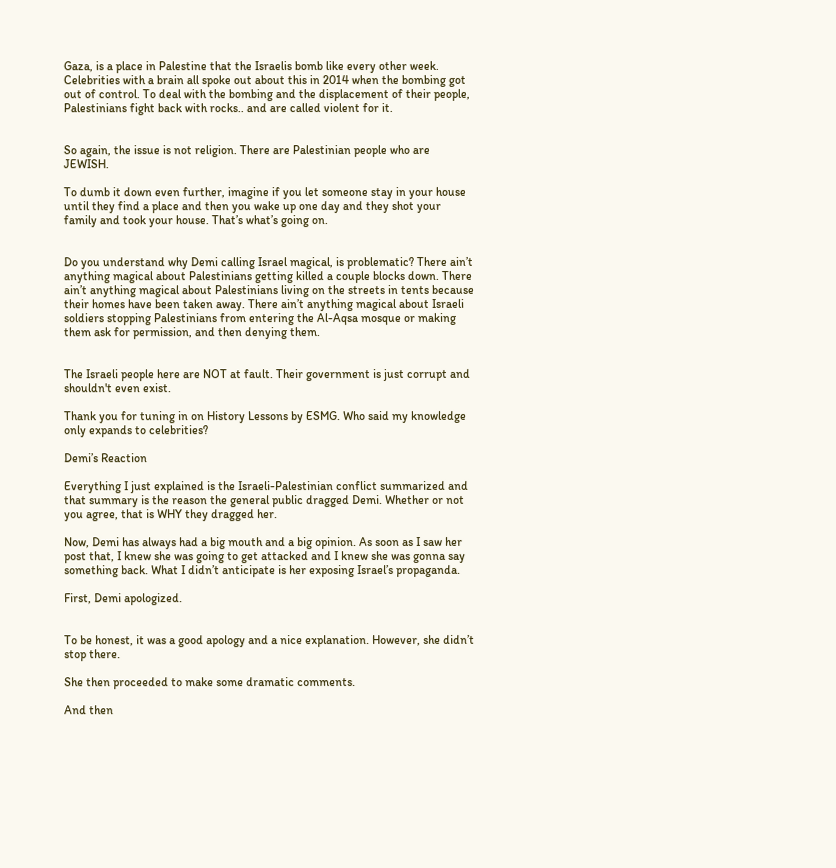Gaza, is a place in Palestine that the Israelis bomb like every other week. Celebrities with a brain all spoke out about this in 2014 when the bombing got out of control. To deal with the bombing and the displacement of their people, Palestinians fight back with rocks.. and are called violent for it.


So again, the issue is not religion. There are Palestinian people who are JEWISH.

To dumb it down even further, imagine if you let someone stay in your house until they find a place and then you wake up one day and they shot your family and took your house. That’s what’s going on.


Do you understand why Demi calling Israel magical, is problematic? There ain’t anything magical about Palestinians getting killed a couple blocks down. There ain’t anything magical about Palestinians living on the streets in tents because their homes have been taken away. There ain’t anything magical about Israeli soldiers stopping Palestinians from entering the Al-Aqsa mosque or making them ask for permission, and then denying them.


The Israeli people here are NOT at fault. Their government is just corrupt and shouldn't even exist.

Thank you for tuning in on History Lessons by ESMG. Who said my knowledge only expands to celebrities?

Demi’s Reaction

Everything I just explained is the Israeli-Palestinian conflict summarized and that summary is the reason the general public dragged Demi. Whether or not you agree, that is WHY they dragged her.

Now, Demi has always had a big mouth and a big opinion. As soon as I saw her post that, I knew she was going to get attacked and I knew she was gonna say something back. What I didn’t anticipate is her exposing Israel’s propaganda.

First, Demi apologized.


To be honest, it was a good apology and a nice explanation. However, she didn’t stop there.

She then proceeded to make some dramatic comments.

And then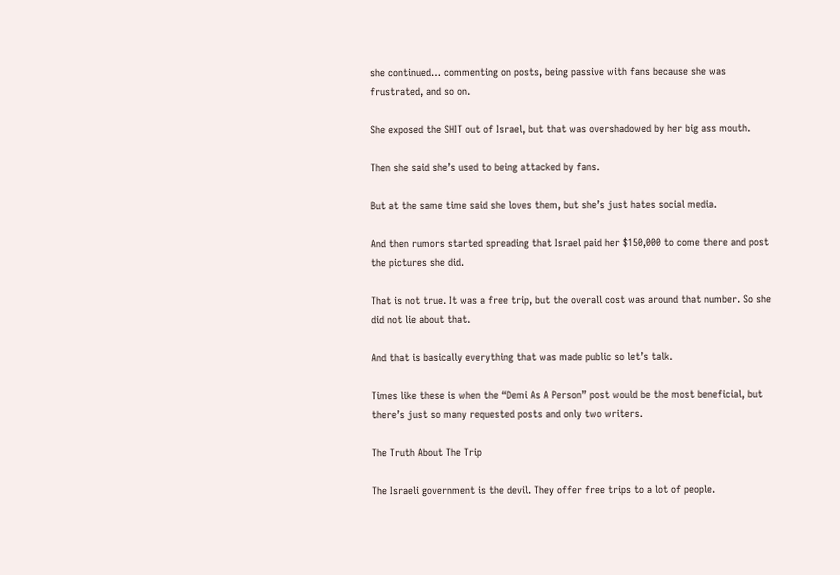she continued… commenting on posts, being passive with fans because she was frustrated, and so on.

She exposed the SHIT out of Israel, but that was overshadowed by her big ass mouth.

Then she said she’s used to being attacked by fans.

But at the same time said she loves them, but she’s just hates social media.

And then rumors started spreading that Israel paid her $150,000 to come there and post the pictures she did.

That is not true. It was a free trip, but the overall cost was around that number. So she did not lie about that.

And that is basically everything that was made public so let’s talk.

Times like these is when the “Demi As A Person” post would be the most beneficial, but there’s just so many requested posts and only two writers.

The Truth About The Trip

The Israeli government is the devil. They offer free trips to a lot of people.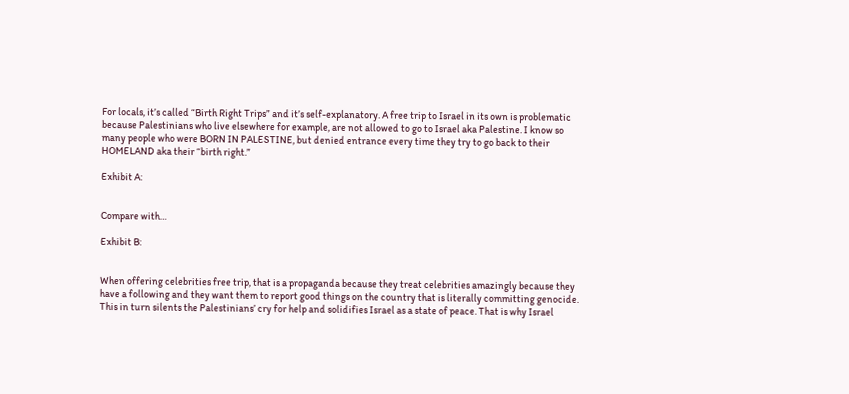For locals, it’s called “Birth Right Trips” and it’s self-explanatory. A free trip to Israel in its own is problematic because Palestinians who live elsewhere for example, are not allowed to go to Israel aka Palestine. I know so many people who were BORN IN PALESTINE, but denied entrance every time they try to go back to their HOMELAND aka their “birth right.”

Exhibit A:


Compare with…

Exhibit B:


When offering celebrities free trip, that is a propaganda because they treat celebrities amazingly because they have a following and they want them to report good things on the country that is literally committing genocide. This in turn silents the Palestinians’ cry for help and solidifies Israel as a state of peace. That is why Israel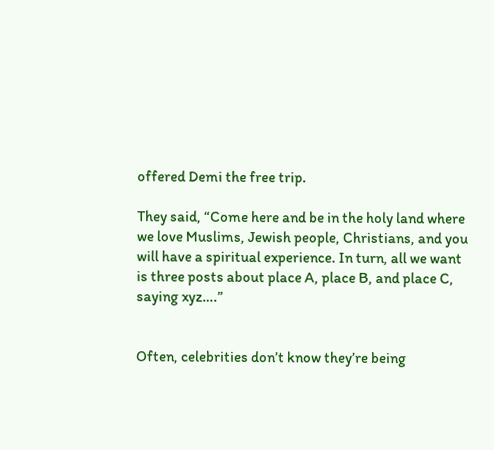offered Demi the free trip.

They said, “Come here and be in the holy land where we love Muslims, Jewish people, Christians, and you will have a spiritual experience. In turn, all we want is three posts about place A, place B, and place C, saying xyz….”


Often, celebrities don’t know they’re being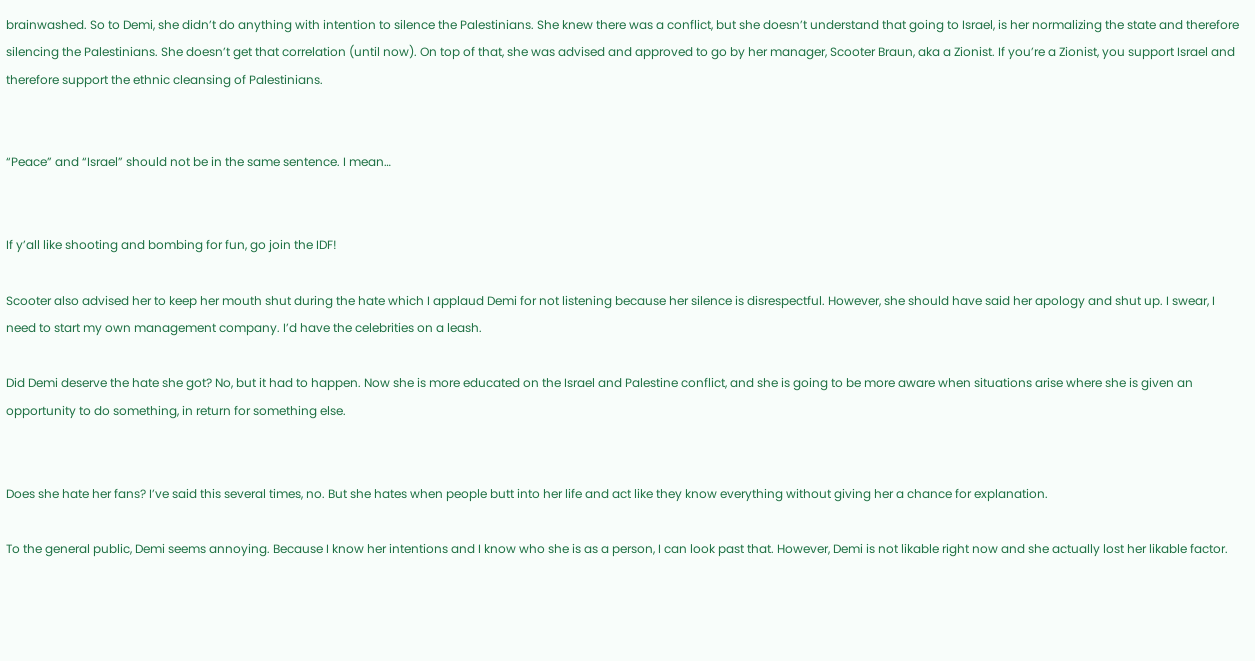brainwashed. So to Demi, she didn’t do anything with intention to silence the Palestinians. She knew there was a conflict, but she doesn’t understand that going to Israel, is her normalizing the state and therefore silencing the Palestinians. She doesn’t get that correlation (until now). On top of that, she was advised and approved to go by her manager, Scooter Braun, aka a Zionist. If you’re a Zionist, you support Israel and therefore support the ethnic cleansing of Palestinians.


“Peace” and “Israel” should not be in the same sentence. I mean…


If y’all like shooting and bombing for fun, go join the IDF!

Scooter also advised her to keep her mouth shut during the hate which I applaud Demi for not listening because her silence is disrespectful. However, she should have said her apology and shut up. I swear, I need to start my own management company. I’d have the celebrities on a leash.

Did Demi deserve the hate she got? No, but it had to happen. Now she is more educated on the Israel and Palestine conflict, and she is going to be more aware when situations arise where she is given an opportunity to do something, in return for something else.


Does she hate her fans? I’ve said this several times, no. But she hates when people butt into her life and act like they know everything without giving her a chance for explanation.

To the general public, Demi seems annoying. Because I know her intentions and I know who she is as a person, I can look past that. However, Demi is not likable right now and she actually lost her likable factor.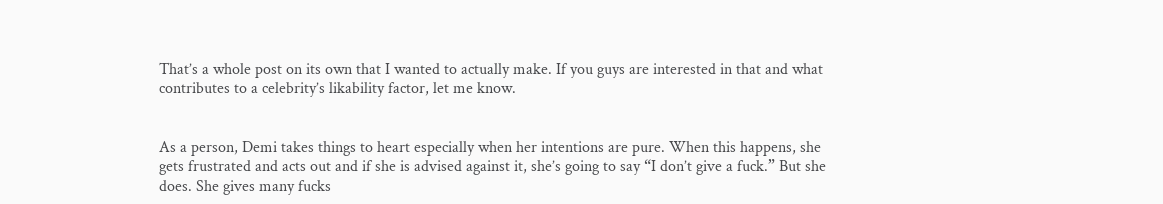That’s a whole post on its own that I wanted to actually make. If you guys are interested in that and what contributes to a celebrity’s likability factor, let me know.


As a person, Demi takes things to heart especially when her intentions are pure. When this happens, she gets frustrated and acts out and if she is advised against it, she’s going to say “I don’t give a fuck.” But she does. She gives many fucks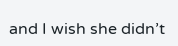and I wish she didn’t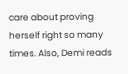care about proving herself right so many times. Also, Demi reads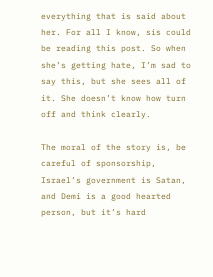everything that is said about her. For all I know, sis could be reading this post. So when she’s getting hate, I’m sad to say this, but she sees all of it. She doesn’t know how turn off and think clearly.

The moral of the story is, be careful of sponsorship, Israel’s government is Satan, and Demi is a good hearted person, but it’s hard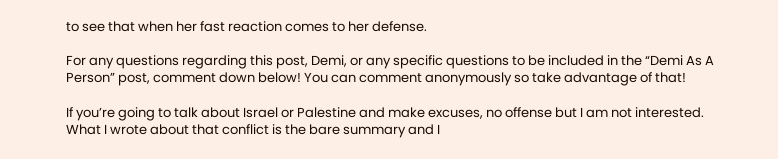to see that when her fast reaction comes to her defense.

For any questions regarding this post, Demi, or any specific questions to be included in the “Demi As A Person” post, comment down below! You can comment anonymously so take advantage of that!

If you’re going to talk about Israel or Palestine and make excuses, no offense but I am not interested. What I wrote about that conflict is the bare summary and I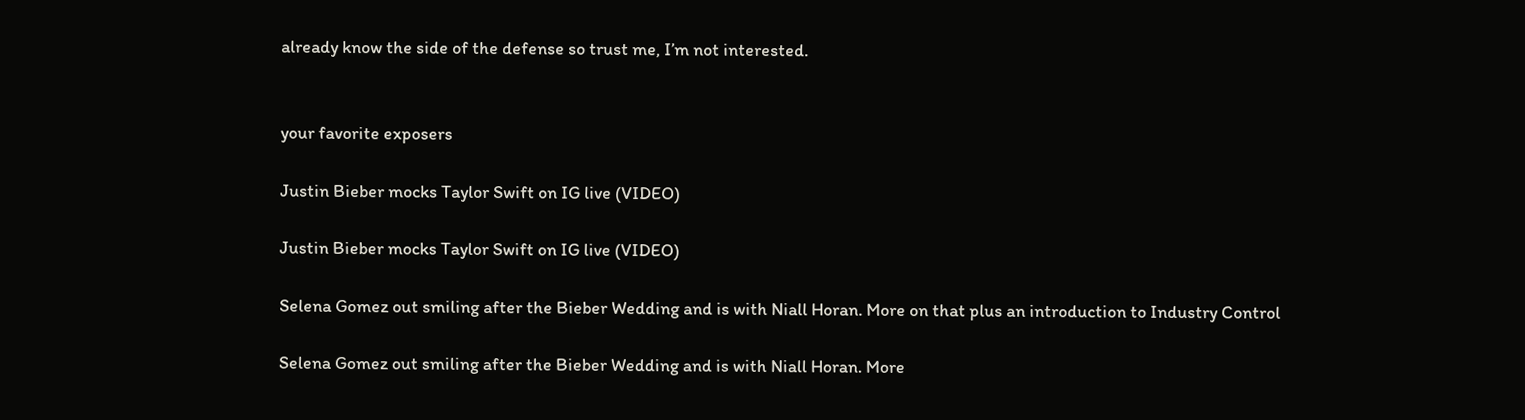already know the side of the defense so trust me, I’m not interested.


your favorite exposers

Justin Bieber mocks Taylor Swift on IG live (VIDEO)

Justin Bieber mocks Taylor Swift on IG live (VIDEO)

Selena Gomez out smiling after the Bieber Wedding and is with Niall Horan. More on that plus an introduction to Industry Control

Selena Gomez out smiling after the Bieber Wedding and is with Niall Horan. More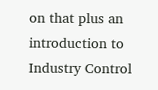on that plus an introduction to Industry Control